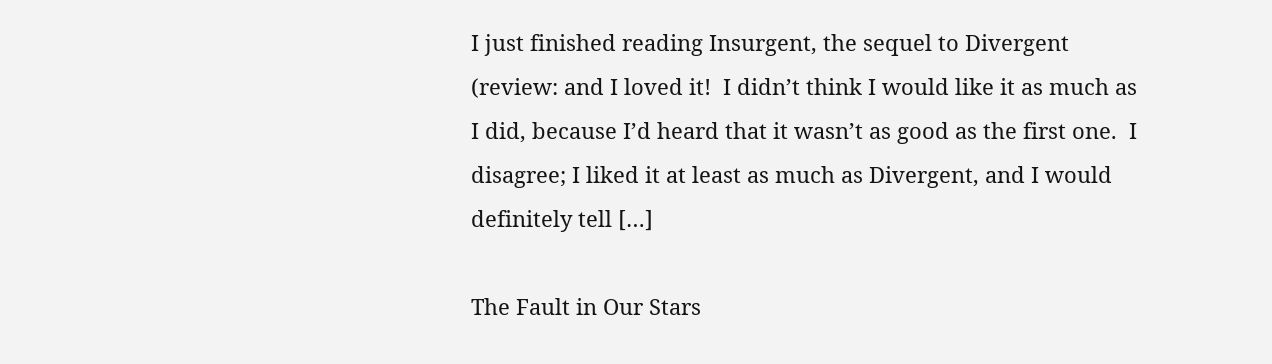I just finished reading Insurgent, the sequel to Divergent (review: and I loved it!  I didn’t think I would like it as much as I did, because I’d heard that it wasn’t as good as the first one.  I disagree; I liked it at least as much as Divergent, and I would definitely tell […]

The Fault in Our Stars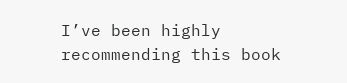I’ve been highly recommending this book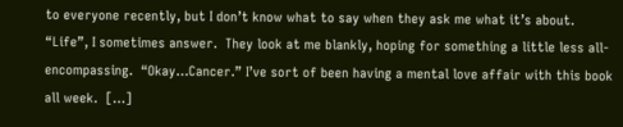to everyone recently, but I don’t know what to say when they ask me what it’s about.  “Life”, I sometimes answer.  They look at me blankly, hoping for something a little less all-encompassing.  “Okay…Cancer.” I’ve sort of been having a mental love affair with this book all week.  […]